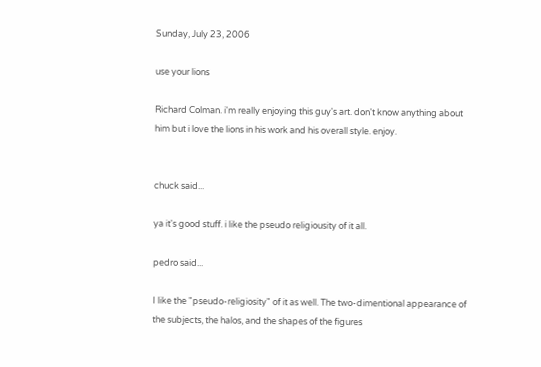Sunday, July 23, 2006

use your lions

Richard Colman. i'm really enjoying this guy's art. don't know anything about him but i love the lions in his work and his overall style. enjoy.


chuck said...

ya it's good stuff. i like the pseudo religiousity of it all.

pedro said...

I like the "pseudo-religiosity" of it as well. The two-dimentional appearance of the subjects, the halos, and the shapes of the figures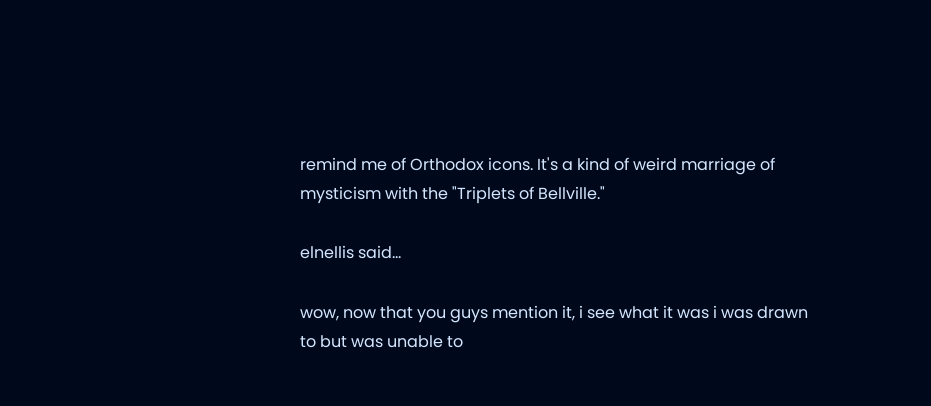remind me of Orthodox icons. It's a kind of weird marriage of mysticism with the "Triplets of Bellville."

elnellis said...

wow, now that you guys mention it, i see what it was i was drawn to but was unable to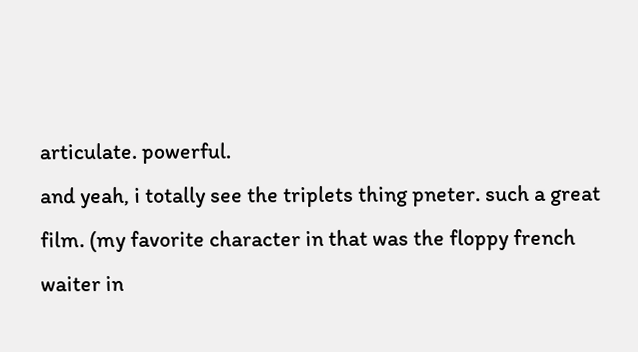articulate. powerful.
and yeah, i totally see the triplets thing pneter. such a great film. (my favorite character in that was the floppy french waiter in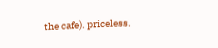the cafe). priceless.